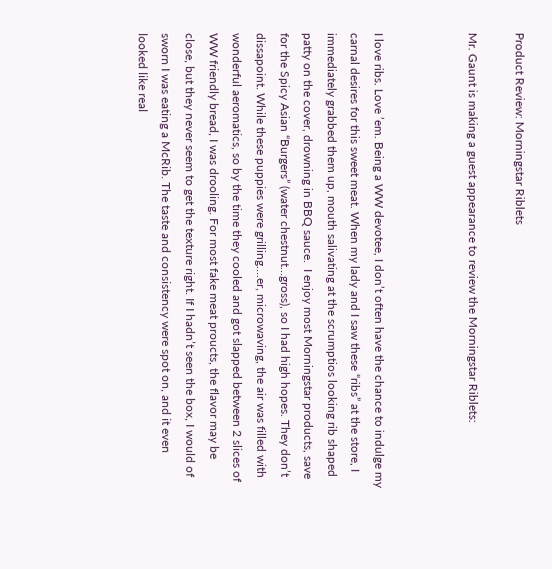Product Review: Morningstar Riblets

Mr. Gaunt is making a guest appearance to review the Morningstar Riblets:



I love ribs. Love ’em. Being a WW devotee, I don’t often have the chance to indulge my carnal desires for this sweet meat. When my lady and I saw these “ribs” at the store, I immediately grabbed them up, mouth salivating at the scrumptios looking rib shaped patty on the cover, drowning in BBQ sauce.  I enjoy most Morningstar products, save for the Spicy Asian “Burgers” (water chestnut…gross), so I had high hopes. They don’t dissapoint. While these puppies were grilling….er, microwaving, the air was filled with wonderful aeromatics, so by the time they cooled and got slapped between 2 slices of WW friendly bread, I was drooling. For most fake meat proucts, the flavor may be close, but they never seem to get the texture right. If I hadn’t seen the box, I would of sworn I was eating a McRib. The taste and consistency were spot on, and it even looked like real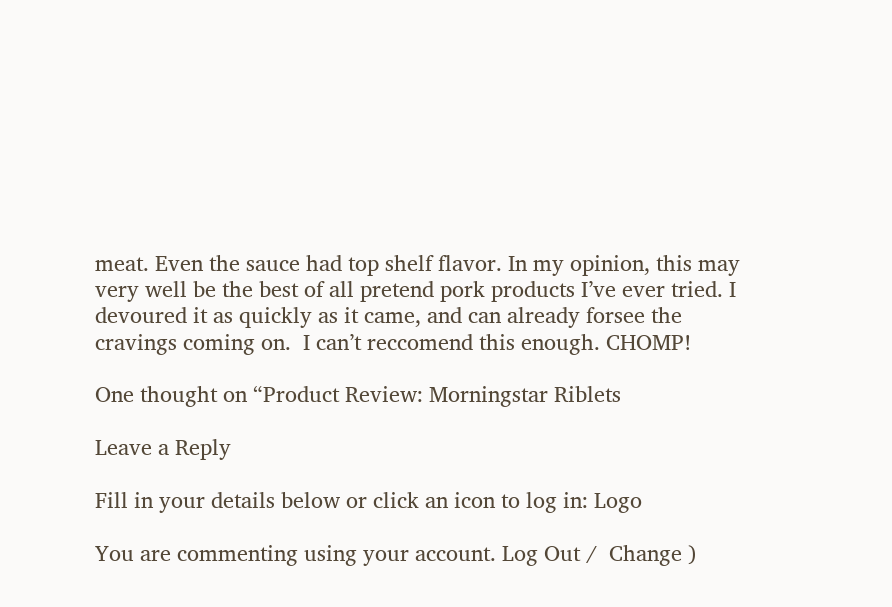meat. Even the sauce had top shelf flavor. In my opinion, this may very well be the best of all pretend pork products I’ve ever tried. I devoured it as quickly as it came, and can already forsee the cravings coming on.  I can’t reccomend this enough. CHOMP!

One thought on “Product Review: Morningstar Riblets

Leave a Reply

Fill in your details below or click an icon to log in: Logo

You are commenting using your account. Log Out /  Change )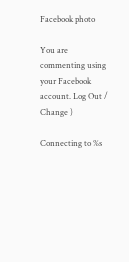Facebook photo

You are commenting using your Facebook account. Log Out /  Change )

Connecting to %s